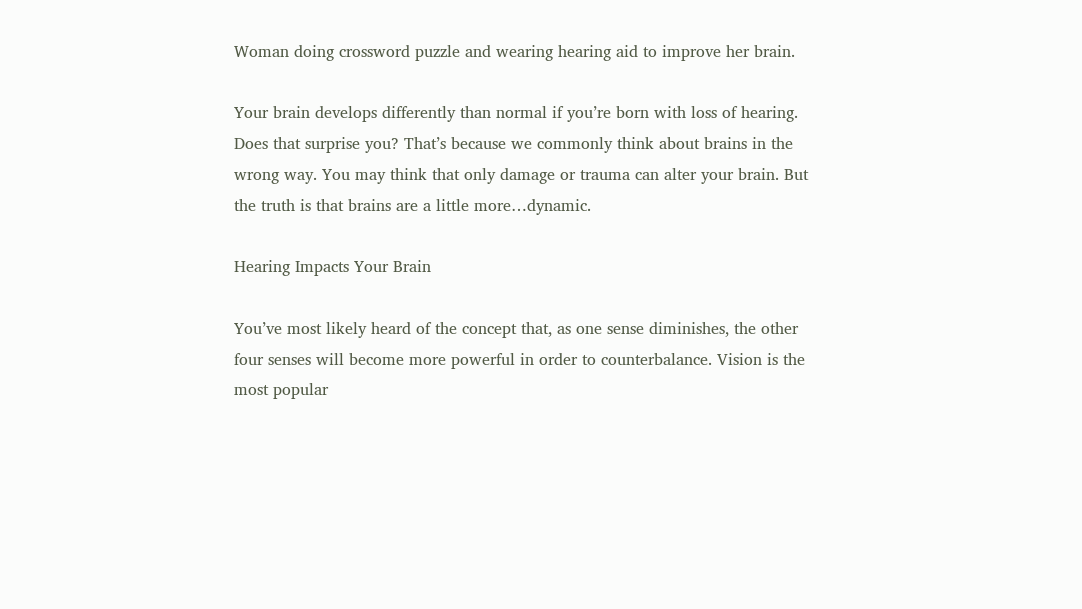Woman doing crossword puzzle and wearing hearing aid to improve her brain.

Your brain develops differently than normal if you’re born with loss of hearing. Does that surprise you? That’s because we commonly think about brains in the wrong way. You may think that only damage or trauma can alter your brain. But the truth is that brains are a little more…dynamic.

Hearing Impacts Your Brain

You’ve most likely heard of the concept that, as one sense diminishes, the other four senses will become more powerful in order to counterbalance. Vision is the most popular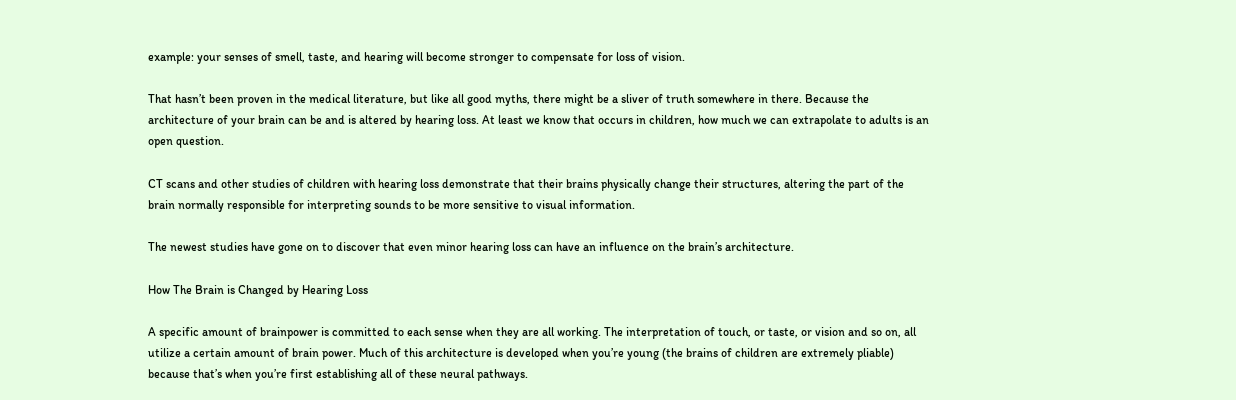example: your senses of smell, taste, and hearing will become stronger to compensate for loss of vision.

That hasn’t been proven in the medical literature, but like all good myths, there might be a sliver of truth somewhere in there. Because the architecture of your brain can be and is altered by hearing loss. At least we know that occurs in children, how much we can extrapolate to adults is an open question.

CT scans and other studies of children with hearing loss demonstrate that their brains physically change their structures, altering the part of the brain normally responsible for interpreting sounds to be more sensitive to visual information.

The newest studies have gone on to discover that even minor hearing loss can have an influence on the brain’s architecture.

How The Brain is Changed by Hearing Loss

A specific amount of brainpower is committed to each sense when they are all working. The interpretation of touch, or taste, or vision and so on, all utilize a certain amount of brain power. Much of this architecture is developed when you’re young (the brains of children are extremely pliable) because that’s when you’re first establishing all of these neural pathways.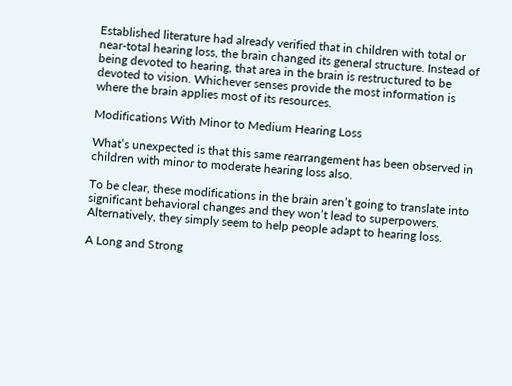Established literature had already verified that in children with total or near-total hearing loss, the brain changed its general structure. Instead of being devoted to hearing, that area in the brain is restructured to be devoted to vision. Whichever senses provide the most information is where the brain applies most of its resources.

Modifications With Minor to Medium Hearing Loss

What’s unexpected is that this same rearrangement has been observed in children with minor to moderate hearing loss also.

To be clear, these modifications in the brain aren’t going to translate into significant behavioral changes and they won’t lead to superpowers. Alternatively, they simply seem to help people adapt to hearing loss.

A Long and Strong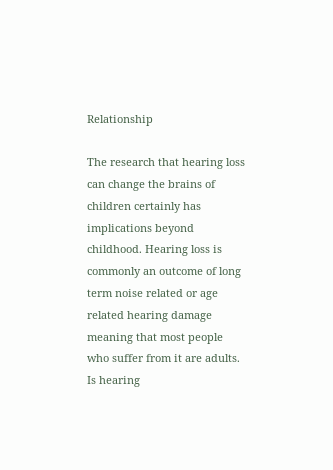Relationship

The research that hearing loss can change the brains of children certainly has implications beyond childhood. Hearing loss is commonly an outcome of long term noise related or age related hearing damage meaning that most people who suffer from it are adults. Is hearing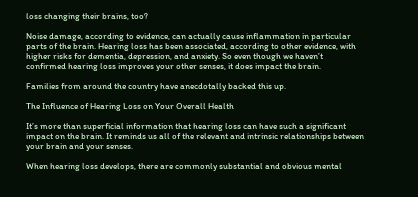loss changing their brains, too?

Noise damage, according to evidence, can actually cause inflammation in particular parts of the brain. Hearing loss has been associated, according to other evidence, with higher risks for dementia, depression, and anxiety. So even though we haven’t confirmed hearing loss improves your other senses, it does impact the brain.

Families from around the country have anecdotally backed this up.

The Influence of Hearing Loss on Your Overall Health

It’s more than superficial information that hearing loss can have such a significant impact on the brain. It reminds us all of the relevant and intrinsic relationships between your brain and your senses.

When hearing loss develops, there are commonly substantial and obvious mental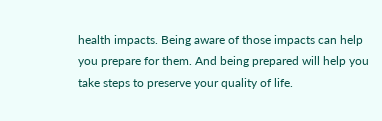health impacts. Being aware of those impacts can help you prepare for them. And being prepared will help you take steps to preserve your quality of life.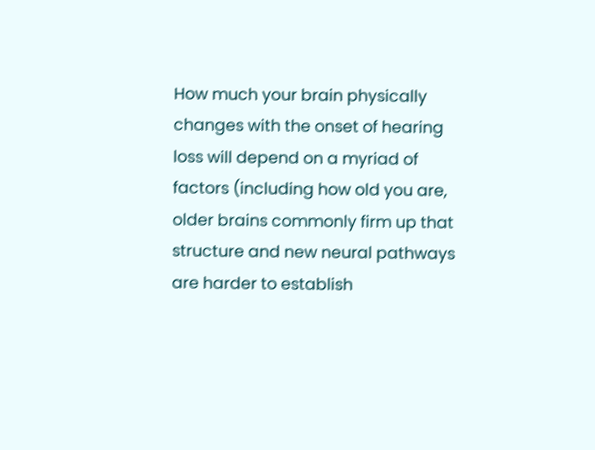How much your brain physically changes with the onset of hearing loss will depend on a myriad of factors (including how old you are, older brains commonly firm up that structure and new neural pathways are harder to establish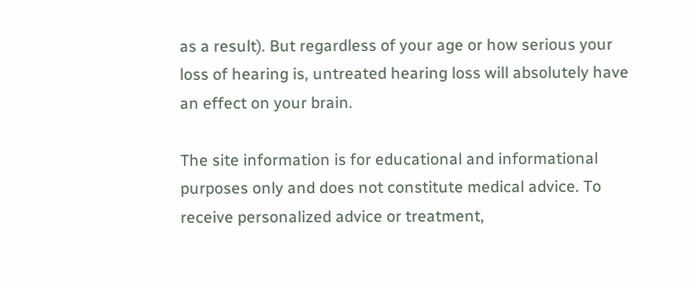as a result). But regardless of your age or how serious your loss of hearing is, untreated hearing loss will absolutely have an effect on your brain.

The site information is for educational and informational purposes only and does not constitute medical advice. To receive personalized advice or treatment,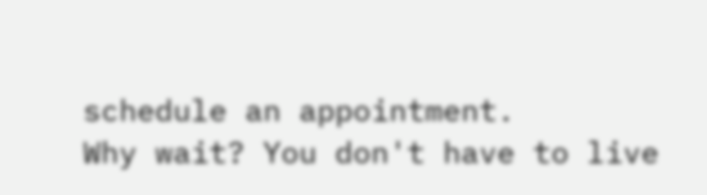schedule an appointment.
Why wait? You don't have to live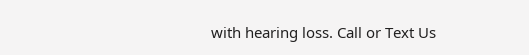with hearing loss. Call or Text Us